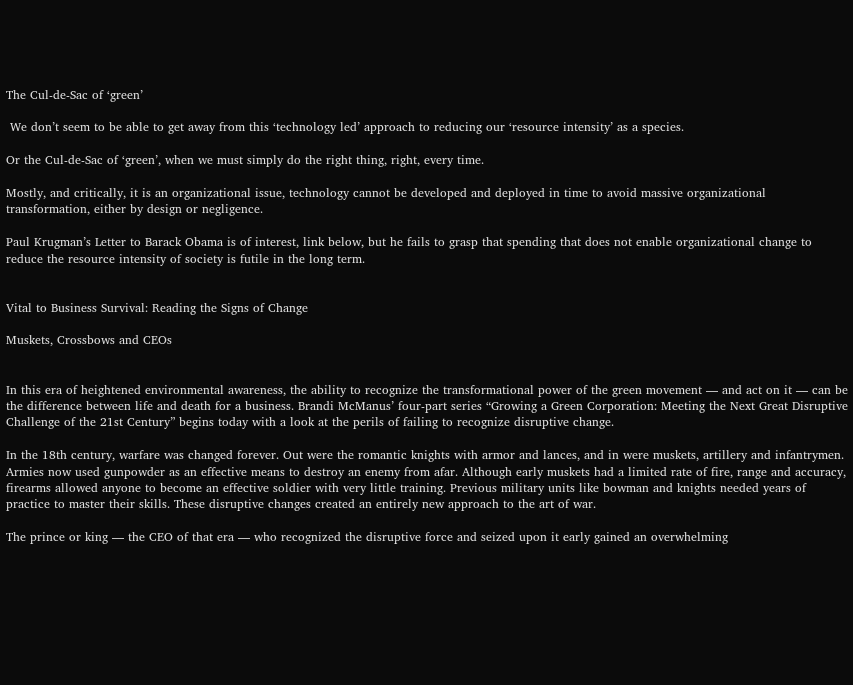The Cul-de-Sac of ‘green’

 We don’t seem to be able to get away from this ‘technology led’ approach to reducing our ‘resource intensity’ as a species.

Or the Cul-de-Sac of ‘green’, when we must simply do the right thing, right, every time.

Mostly, and critically, it is an organizational issue, technology cannot be developed and deployed in time to avoid massive organizational transformation, either by design or negligence.

Paul Krugman’s Letter to Barack Obama is of interest, link below, but he fails to grasp that spending that does not enable organizational change to reduce the resource intensity of society is futile in the long term.


Vital to Business Survival: Reading the Signs of Change

Muskets, Crossbows and CEOs


In this era of heightened environmental awareness, the ability to recognize the transformational power of the green movement — and act on it — can be the difference between life and death for a business. Brandi McManus’ four-part series “Growing a Green Corporation: Meeting the Next Great Disruptive Challenge of the 21st Century” begins today with a look at the perils of failing to recognize disruptive change.

In the 18th century, warfare was changed forever. Out were the romantic knights with armor and lances, and in were muskets, artillery and infantrymen. Armies now used gunpowder as an effective means to destroy an enemy from afar. Although early muskets had a limited rate of fire, range and accuracy, firearms allowed anyone to become an effective soldier with very little training. Previous military units like bowman and knights needed years of practice to master their skills. These disruptive changes created an entirely new approach to the art of war.

The prince or king — the CEO of that era — who recognized the disruptive force and seized upon it early gained an overwhelming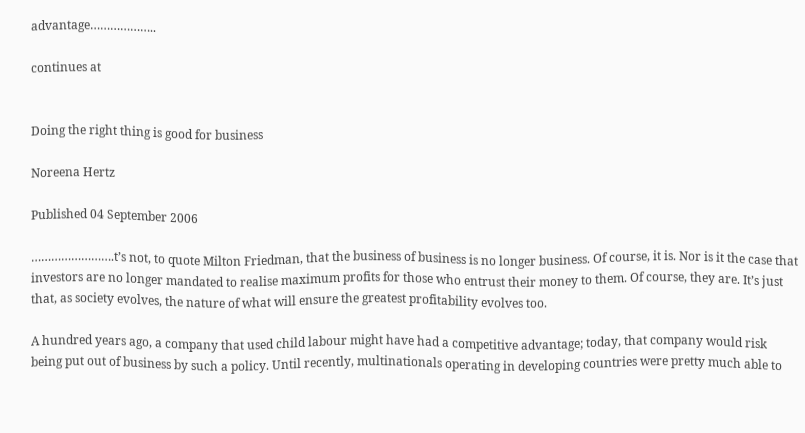advantage………………..

continues at


Doing the right thing is good for business

Noreena Hertz

Published 04 September 2006

…………………….t’s not, to quote Milton Friedman, that the business of business is no longer business. Of course, it is. Nor is it the case that investors are no longer mandated to realise maximum profits for those who entrust their money to them. Of course, they are. It’s just that, as society evolves, the nature of what will ensure the greatest profitability evolves too.

A hundred years ago, a company that used child labour might have had a competitive advantage; today, that company would risk being put out of business by such a policy. Until recently, multinationals operating in developing countries were pretty much able to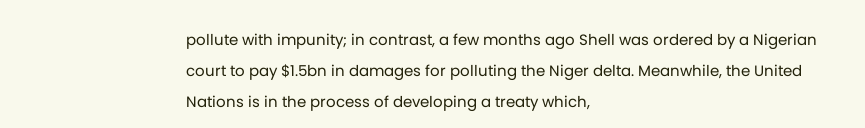pollute with impunity; in contrast, a few months ago Shell was ordered by a Nigerian court to pay $1.5bn in damages for polluting the Niger delta. Meanwhile, the United Nations is in the process of developing a treaty which,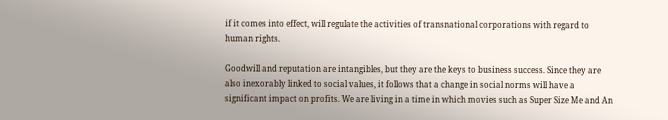if it comes into effect, will regulate the activities of transnational corporations with regard to human rights.

Goodwill and reputation are intangibles, but they are the keys to business success. Since they are also inexorably linked to social values, it follows that a change in social norms will have a significant impact on profits. We are living in a time in which movies such as Super Size Me and An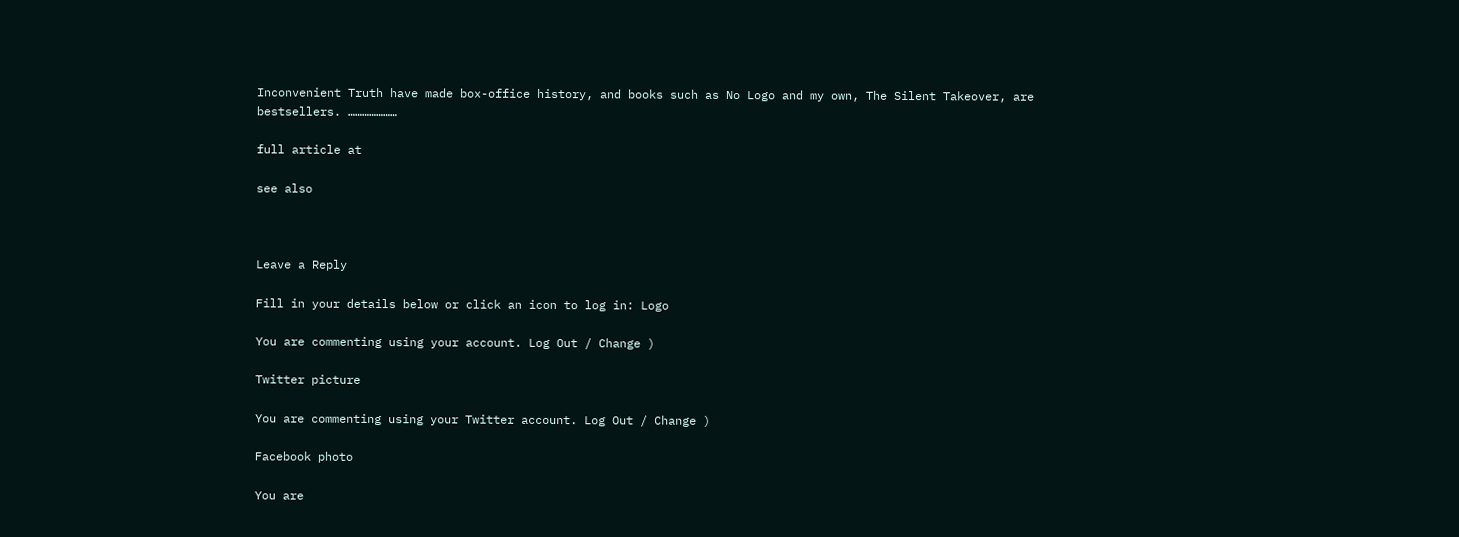Inconvenient Truth have made box-office history, and books such as No Logo and my own, The Silent Takeover, are bestsellers. …………………

full article at

see also



Leave a Reply

Fill in your details below or click an icon to log in: Logo

You are commenting using your account. Log Out / Change )

Twitter picture

You are commenting using your Twitter account. Log Out / Change )

Facebook photo

You are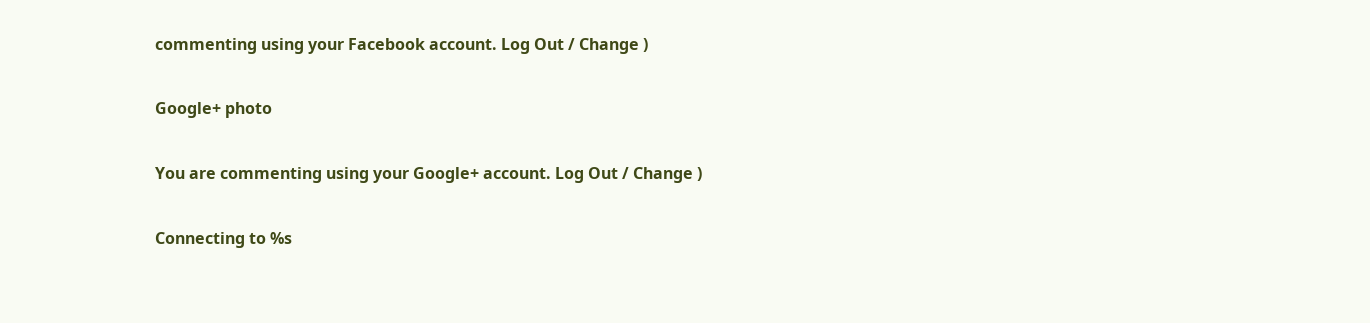commenting using your Facebook account. Log Out / Change )

Google+ photo

You are commenting using your Google+ account. Log Out / Change )

Connecting to %s